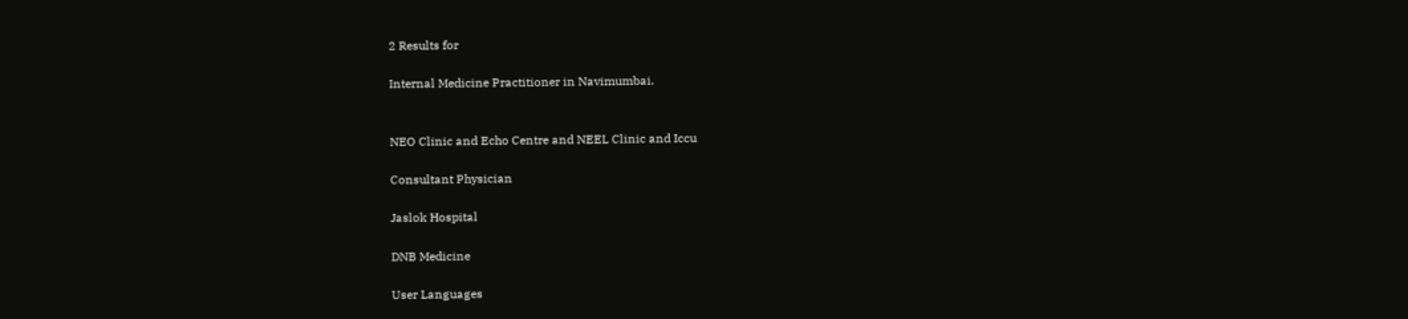2 Results for

Internal Medicine Practitioner in Navimumbai.


NEO Clinic and Echo Centre and NEEL Clinic and Iccu

Consultant Physician

Jaslok Hospital

DNB Medicine

User Languages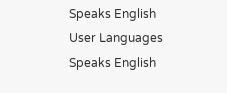Speaks English
User Languages
Speaks English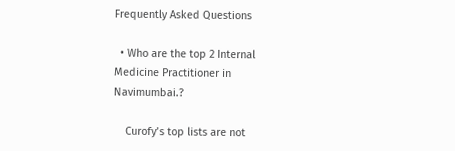Frequently Asked Questions

  • Who are the top 2 Internal Medicine Practitioner in Navimumbai.?

    Curofy’s top lists are not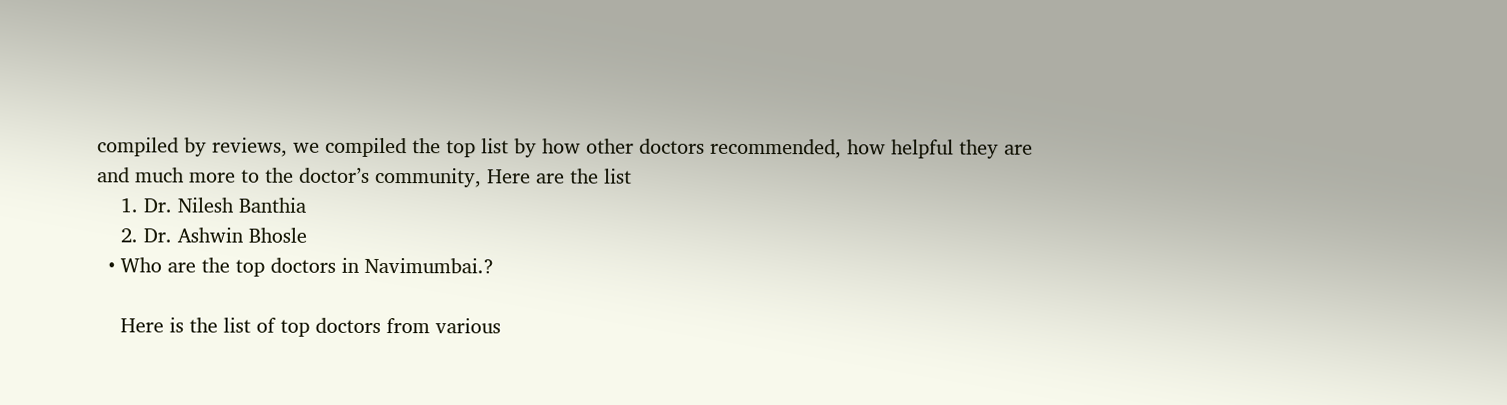compiled by reviews, we compiled the top list by how other doctors recommended, how helpful they are and much more to the doctor’s community, Here are the list
    1. Dr. Nilesh Banthia
    2. Dr. Ashwin Bhosle
  • Who are the top doctors in Navimumbai.?

    Here is the list of top doctors from various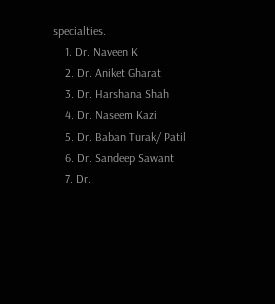specialties.
    1. Dr. Naveen K
    2. Dr. Aniket Gharat
    3. Dr. Harshana Shah
    4. Dr. Naseem Kazi
    5. Dr. Baban Turak/ Patil
    6. Dr. Sandeep Sawant
    7. Dr.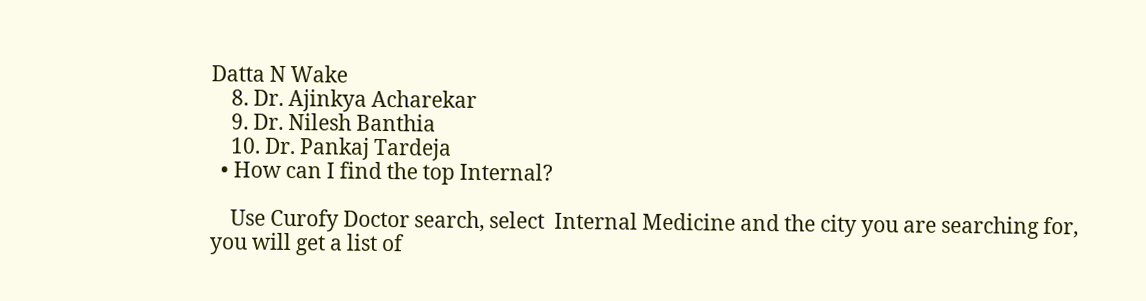Datta N Wake
    8. Dr. Ajinkya Acharekar
    9. Dr. Nilesh Banthia
    10. Dr. Pankaj Tardeja
  • How can I find the top Internal?

    Use Curofy Doctor search, select  Internal Medicine and the city you are searching for, you will get a list of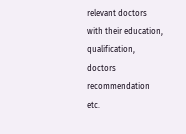relevant doctors with their education, qualification, doctors recommendation etc.